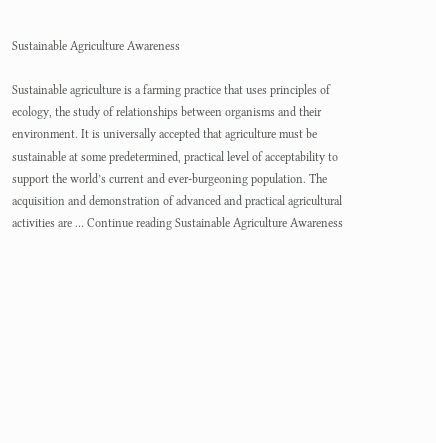Sustainable Agriculture Awareness

Sustainable agriculture is a farming practice that uses principles of ecology, the study of relationships between organisms and their environment. It is universally accepted that agriculture must be sustainable at some predetermined, practical level of acceptability to support the world’s current and ever-burgeoning population. The acquisition and demonstration of advanced and practical agricultural activities are … Continue reading Sustainable Agriculture Awareness